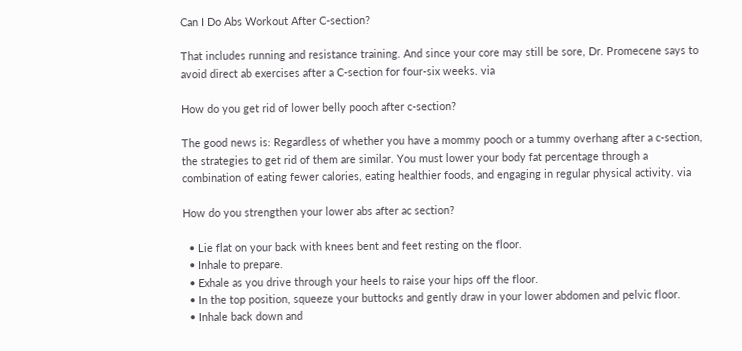Can I Do Abs Workout After C-section?

That includes running and resistance training. And since your core may still be sore, Dr. Promecene says to avoid direct ab exercises after a C-section for four-six weeks. via

How do you get rid of lower belly pooch after c-section?

The good news is: Regardless of whether you have a mommy pooch or a tummy overhang after a c-section, the strategies to get rid of them are similar. You must lower your body fat percentage through a combination of eating fewer calories, eating healthier foods, and engaging in regular physical activity. via

How do you strengthen your lower abs after ac section?

  • Lie flat on your back with knees bent and feet resting on the floor.
  • Inhale to prepare.
  • Exhale as you drive through your heels to raise your hips off the floor.
  • In the top position, squeeze your buttocks and gently draw in your lower abdomen and pelvic floor.
  • Inhale back down and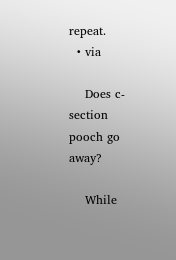repeat.
  • via

    Does c-section pooch go away?

    While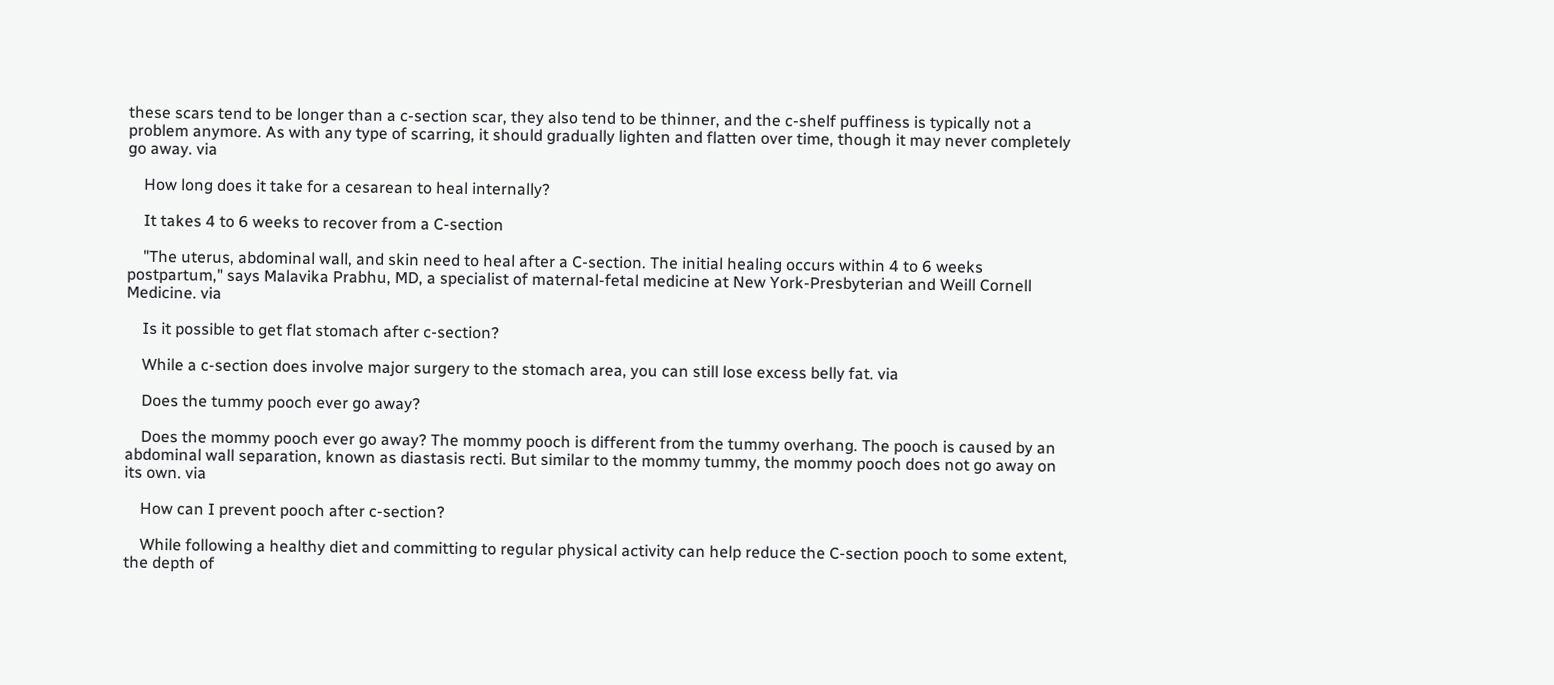these scars tend to be longer than a c-section scar, they also tend to be thinner, and the c-shelf puffiness is typically not a problem anymore. As with any type of scarring, it should gradually lighten and flatten over time, though it may never completely go away. via

    How long does it take for a cesarean to heal internally?

    It takes 4 to 6 weeks to recover from a C-section

    "The uterus, abdominal wall, and skin need to heal after a C-section. The initial healing occurs within 4 to 6 weeks postpartum," says Malavika Prabhu, MD, a specialist of maternal-fetal medicine at New York-Presbyterian and Weill Cornell Medicine. via

    Is it possible to get flat stomach after c-section?

    While a c-section does involve major surgery to the stomach area, you can still lose excess belly fat. via

    Does the tummy pooch ever go away?

    Does the mommy pooch ever go away? The mommy pooch is different from the tummy overhang. The pooch is caused by an abdominal wall separation, known as diastasis recti. But similar to the mommy tummy, the mommy pooch does not go away on its own. via

    How can I prevent pooch after c-section?

    While following a healthy diet and committing to regular physical activity can help reduce the C-section pooch to some extent, the depth of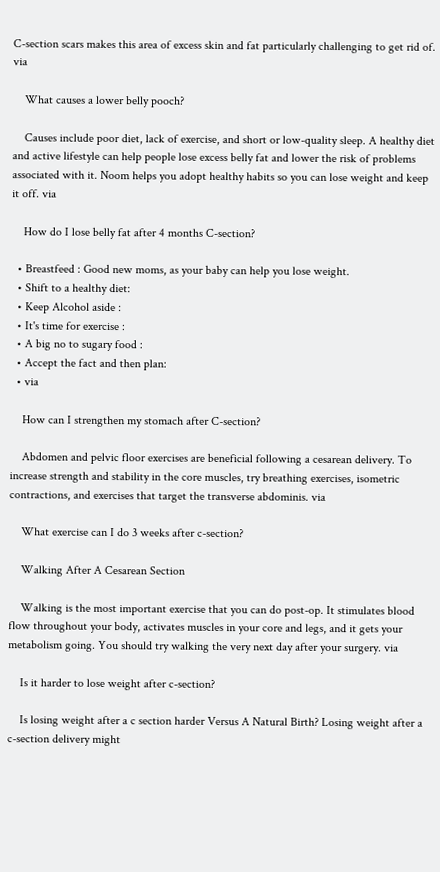C-section scars makes this area of excess skin and fat particularly challenging to get rid of. via

    What causes a lower belly pooch?

    Causes include poor diet, lack of exercise, and short or low-quality sleep. A healthy diet and active lifestyle can help people lose excess belly fat and lower the risk of problems associated with it. Noom helps you adopt healthy habits so you can lose weight and keep it off. via

    How do I lose belly fat after 4 months C-section?

  • Breastfeed : Good new moms, as your baby can help you lose weight.
  • Shift to a healthy diet:
  • Keep Alcohol aside :
  • It's time for exercise :
  • A big no to sugary food :
  • Accept the fact and then plan:
  • via

    How can I strengthen my stomach after C-section?

    Abdomen and pelvic floor exercises are beneficial following a cesarean delivery. To increase strength and stability in the core muscles, try breathing exercises, isometric contractions, and exercises that target the transverse abdominis. via

    What exercise can I do 3 weeks after c-section?

    Walking After A Cesarean Section

    Walking is the most important exercise that you can do post-op. It stimulates blood flow throughout your body, activates muscles in your core and legs, and it gets your metabolism going. You should try walking the very next day after your surgery. via

    Is it harder to lose weight after c-section?

    Is losing weight after a c section harder Versus A Natural Birth? Losing weight after a c-section delivery might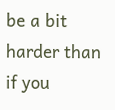be a bit harder than if you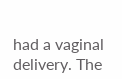had a vaginal delivery. The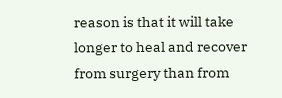reason is that it will take longer to heal and recover from surgery than from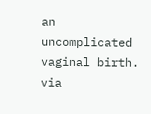an uncomplicated vaginal birth. via